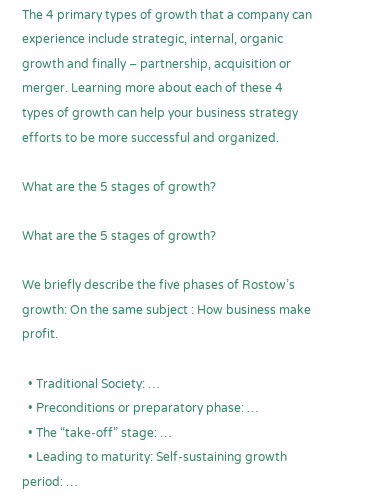The 4 primary types of growth that a company can experience include strategic, internal, organic growth and finally – partnership, acquisition or merger. Learning more about each of these 4 types of growth can help your business strategy efforts to be more successful and organized.

What are the 5 stages of growth?

What are the 5 stages of growth?

We briefly describe the five phases of Rostow’s growth: On the same subject : How business make profit.

  • Traditional Society: …
  • Preconditions or preparatory phase: …
  • The “take-off” stage: …
  • Leading to maturity: Self-sustaining growth period: …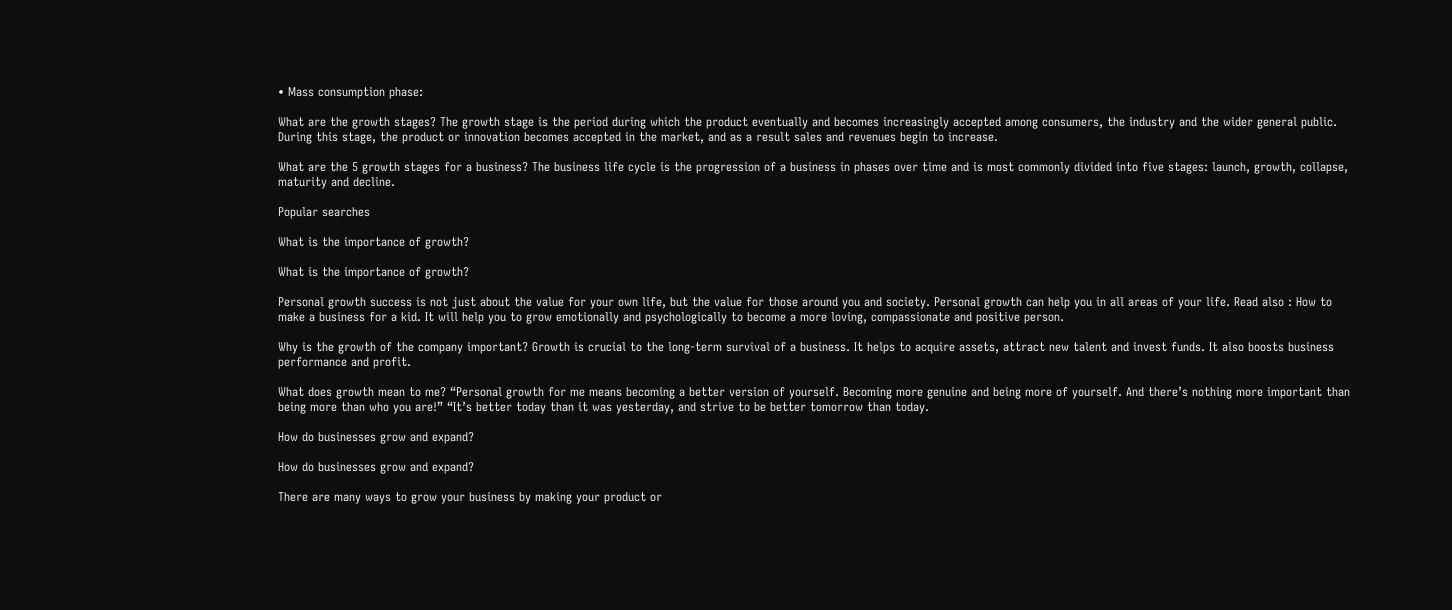• Mass consumption phase:

What are the growth stages? The growth stage is the period during which the product eventually and becomes increasingly accepted among consumers, the industry and the wider general public. During this stage, the product or innovation becomes accepted in the market, and as a result sales and revenues begin to increase.

What are the 5 growth stages for a business? The business life cycle is the progression of a business in phases over time and is most commonly divided into five stages: launch, growth, collapse, maturity and decline.

Popular searches

What is the importance of growth?

What is the importance of growth?

Personal growth success is not just about the value for your own life, but the value for those around you and society. Personal growth can help you in all areas of your life. Read also : How to make a business for a kid. It will help you to grow emotionally and psychologically to become a more loving, compassionate and positive person.

Why is the growth of the company important? Growth is crucial to the long-term survival of a business. It helps to acquire assets, attract new talent and invest funds. It also boosts business performance and profit.

What does growth mean to me? “Personal growth for me means becoming a better version of yourself. Becoming more genuine and being more of yourself. And there’s nothing more important than being more than who you are!” “It’s better today than it was yesterday, and strive to be better tomorrow than today.

How do businesses grow and expand?

How do businesses grow and expand?

There are many ways to grow your business by making your product or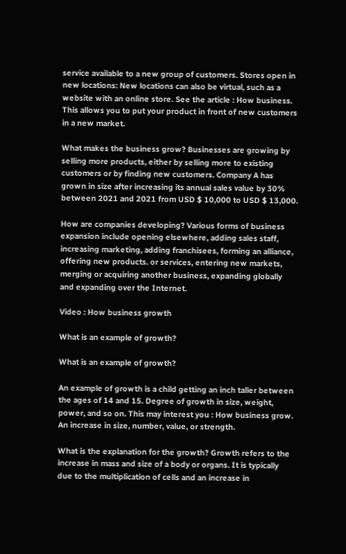service available to a new group of customers. Stores open in new locations: New locations can also be virtual, such as a website with an online store. See the article : How business. This allows you to put your product in front of new customers in a new market.

What makes the business grow? Businesses are growing by selling more products, either by selling more to existing customers or by finding new customers. Company A has grown in size after increasing its annual sales value by 30% between 2021 and 2021 from USD $ 10,000 to USD $ 13,000.

How are companies developing? Various forms of business expansion include opening elsewhere, adding sales staff, increasing marketing, adding franchisees, forming an alliance, offering new products. or services, entering new markets, merging or acquiring another business, expanding globally and expanding over the Internet.

Video : How business growth

What is an example of growth?

What is an example of growth?

An example of growth is a child getting an inch taller between the ages of 14 and 15. Degree of growth in size, weight, power, and so on. This may interest you : How business grow. An increase in size, number, value, or strength.

What is the explanation for the growth? Growth refers to the increase in mass and size of a body or organs. It is typically due to the multiplication of cells and an increase in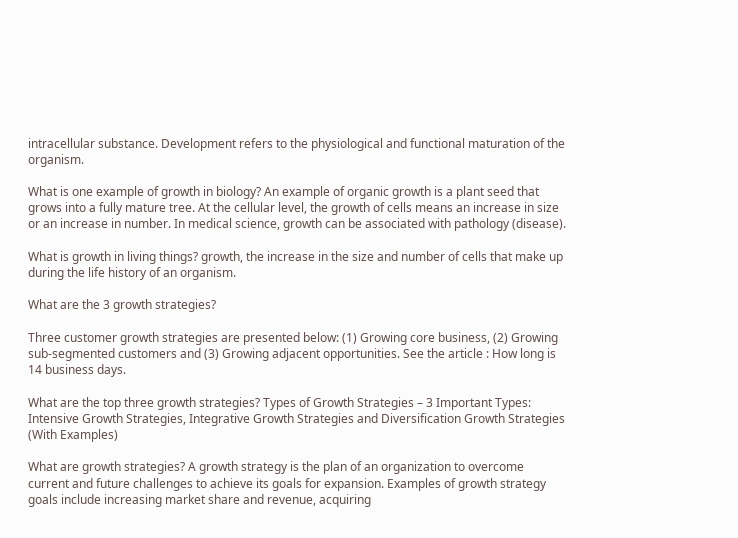intracellular substance. Development refers to the physiological and functional maturation of the organism.

What is one example of growth in biology? An example of organic growth is a plant seed that grows into a fully mature tree. At the cellular level, the growth of cells means an increase in size or an increase in number. In medical science, growth can be associated with pathology (disease).

What is growth in living things? growth, the increase in the size and number of cells that make up during the life history of an organism.

What are the 3 growth strategies?

Three customer growth strategies are presented below: (1) Growing core business, (2) Growing sub-segmented customers and (3) Growing adjacent opportunities. See the article : How long is 14 business days.

What are the top three growth strategies? Types of Growth Strategies – 3 Important Types: Intensive Growth Strategies, Integrative Growth Strategies and Diversification Growth Strategies (With Examples)

What are growth strategies? A growth strategy is the plan of an organization to overcome current and future challenges to achieve its goals for expansion. Examples of growth strategy goals include increasing market share and revenue, acquiring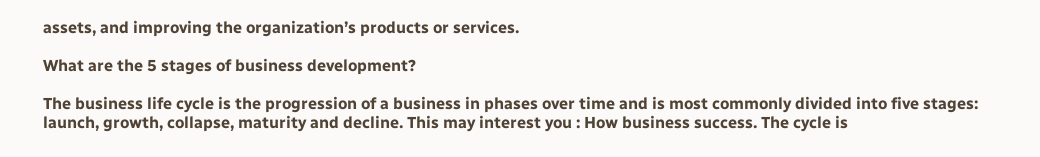assets, and improving the organization’s products or services.

What are the 5 stages of business development?

The business life cycle is the progression of a business in phases over time and is most commonly divided into five stages: launch, growth, collapse, maturity and decline. This may interest you : How business success. The cycle is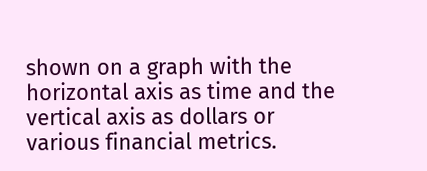shown on a graph with the horizontal axis as time and the vertical axis as dollars or various financial metrics.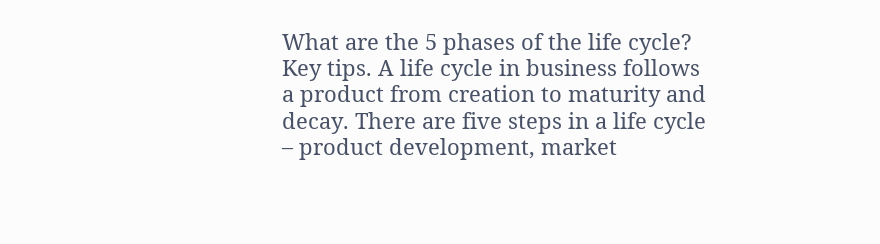What are the 5 phases of the life cycle? Key tips. A life cycle in business follows a product from creation to maturity and decay. There are five steps in a life cycle – product development, market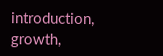introduction, growth,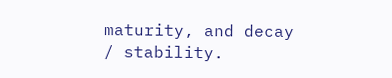maturity, and decay / stability.